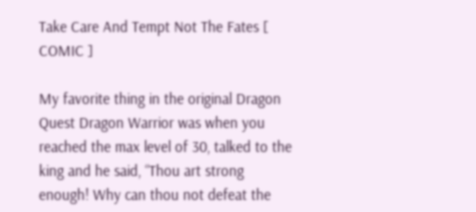Take Care And Tempt Not The Fates [ COMIC ]

My favorite thing in the original Dragon Quest Dragon Warrior was when you reached the max level of 30, talked to the king and he said, “Thou art strong enough! Why can thou not defeat the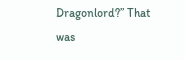Dragonlord?” That was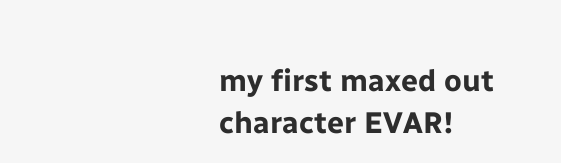my first maxed out character EVAR!